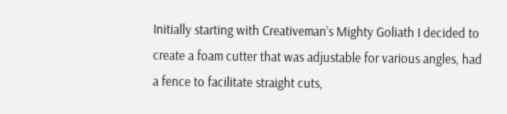Initially starting with Creativeman’s Mighty Goliath I decided to create a foam cutter that was adjustable for various angles, had a fence to facilitate straight cuts,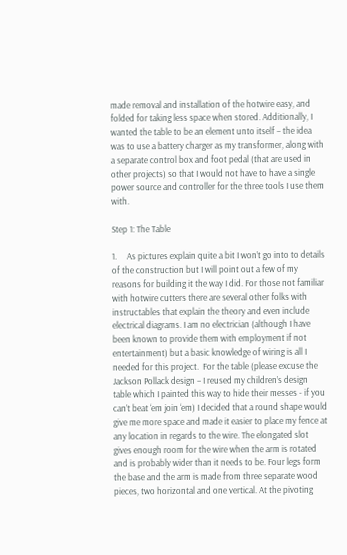made removal and installation of the hotwire easy, and folded for taking less space when stored. Additionally, I wanted the table to be an element unto itself – the idea was to use a battery charger as my transformer, along with a separate control box and foot pedal (that are used in other projects) so that I would not have to have a single power source and controller for the three tools I use them with.

Step 1: The Table

1.     As pictures explain quite a bit I won’t go into to details of the construction but I will point out a few of my reasons for building it the way I did. For those not familiar with hotwire cutters there are several other folks with instructables that explain the theory and even include electrical diagrams. I am no electrician (although I have been known to provide them with employment if not entertainment) but a basic knowledge of wiring is all I needed for this project.  For the table (please excuse the Jackson Pollack design – I reused my children’s design table which I painted this way to hide their messes - if you can’t beat ‘em join ‘em) I decided that a round shape would give me more space and made it easier to place my fence at any location in regards to the wire. The elongated slot gives enough room for the wire when the arm is rotated and is probably wider than it needs to be. Four legs form the base and the arm is made from three separate wood pieces, two horizontal and one vertical. At the pivoting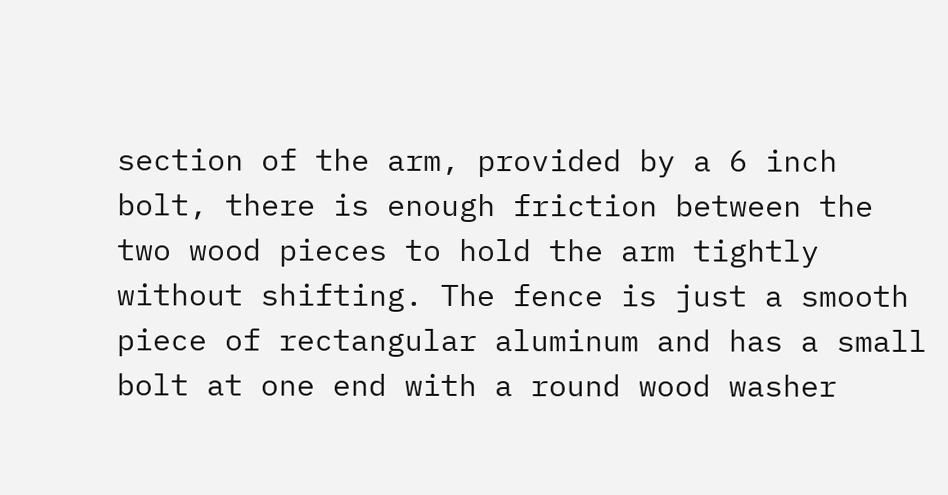section of the arm, provided by a 6 inch bolt, there is enough friction between the two wood pieces to hold the arm tightly without shifting. The fence is just a smooth piece of rectangular aluminum and has a small bolt at one end with a round wood washer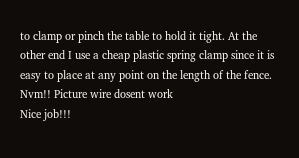to clamp or pinch the table to hold it tight. At the other end I use a cheap plastic spring clamp since it is easy to place at any point on the length of the fence.
Nvm!! Picture wire dosent work
Nice job!!!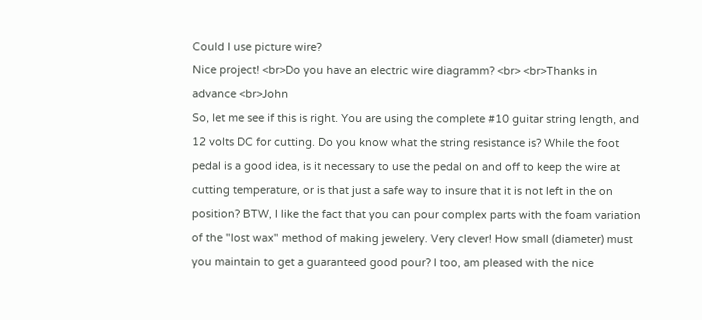Could I use picture wire?
Nice project! <br>Do you have an electric wire diagramm? <br> <br>Thanks in advance <br>John
So, let me see if this is right. You are using the complete #10 guitar string length, and 12 volts DC for cutting. Do you know what the string resistance is? While the foot pedal is a good idea, is it necessary to use the pedal on and off to keep the wire at cutting temperature, or is that just a safe way to insure that it is not left in the on position? BTW, I like the fact that you can pour complex parts with the foam variation of the "lost wax" method of making jewelery. Very clever! How small (diameter) must you maintain to get a guaranteed good pour? I too, am pleased with the nice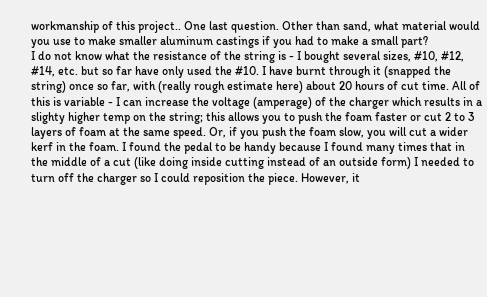workmanship of this project.. One last question. Other than sand, what material would you use to make smaller aluminum castings if you had to make a small part?
I do not know what the resistance of the string is - I bought several sizes, #10, #12, #14, etc. but so far have only used the #10. I have burnt through it (snapped the string) once so far, with (really rough estimate here) about 20 hours of cut time. All of this is variable - I can increase the voltage (amperage) of the charger which results in a slighty higher temp on the string; this allows you to push the foam faster or cut 2 to 3 layers of foam at the same speed. Or, if you push the foam slow, you will cut a wider kerf in the foam. I found the pedal to be handy because I found many times that in the middle of a cut (like doing inside cutting instead of an outside form) I needed to turn off the charger so I could reposition the piece. However, it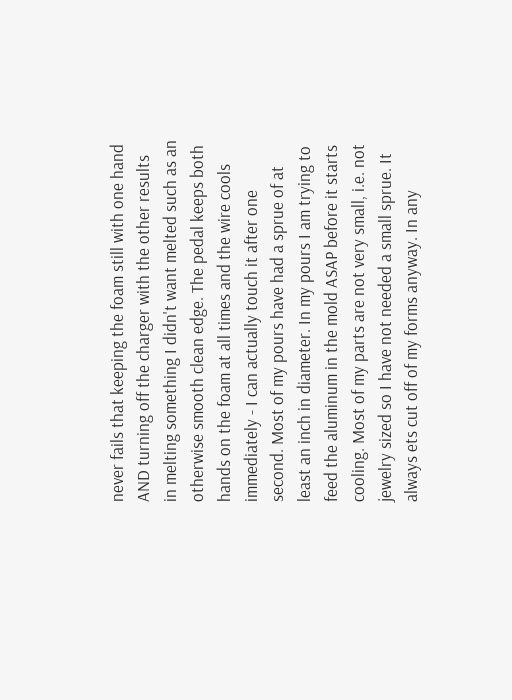never fails that keeping the foam still with one hand AND turning off the charger with the other results in melting something I didn't want melted such as an otherwise smooth clean edge. The pedal keeps both hands on the foam at all times and the wire cools immediately - I can actually touch it after one second. Most of my pours have had a sprue of at least an inch in diameter. In my pours I am trying to feed the aluminum in the mold ASAP before it starts cooling. Most of my parts are not very small, i.e. not jewelry sized so I have not needed a small sprue. It always ets cut off of my forms anyway. In any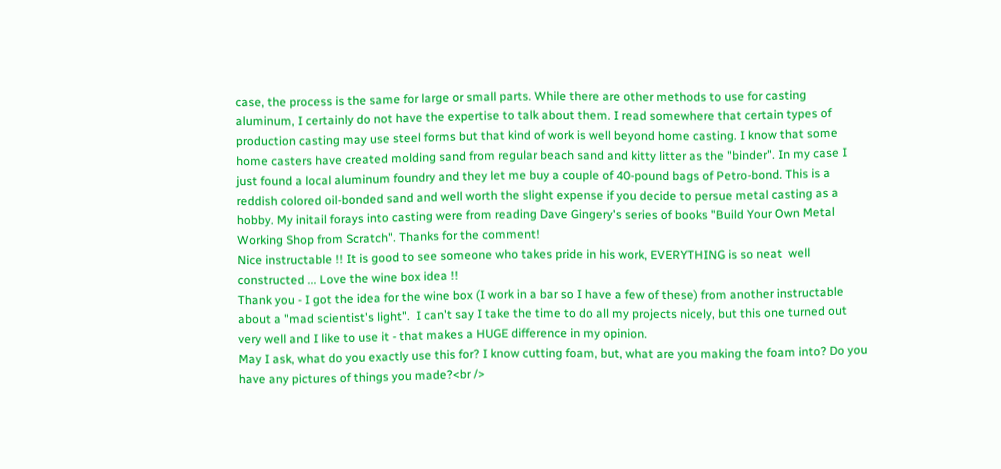case, the process is the same for large or small parts. While there are other methods to use for casting aluminum, I certainly do not have the expertise to talk about them. I read somewhere that certain types of production casting may use steel forms but that kind of work is well beyond home casting. I know that some home casters have created molding sand from regular beach sand and kitty litter as the "binder". In my case I just found a local aluminum foundry and they let me buy a couple of 40-pound bags of Petro-bond. This is a reddish colored oil-bonded sand and well worth the slight expense if you decide to persue metal casting as a hobby. My initail forays into casting were from reading Dave Gingery's series of books "Build Your Own Metal Working Shop from Scratch". Thanks for the comment!
Nice instructable !! It is good to see someone who takes pride in his work, EVERYTHING is so neat  well constructed ... Love the wine box idea !!
Thank you - I got the idea for the wine box (I work in a bar so I have a few of these) from another instructable about a "mad scientist's light".  I can't say I take the time to do all my projects nicely, but this one turned out very well and I like to use it - that makes a HUGE difference in my opinion.
May I ask, what do you exactly use this for? I know cutting foam, but, what are you making the foam into? Do you have any pictures of things you made?<br />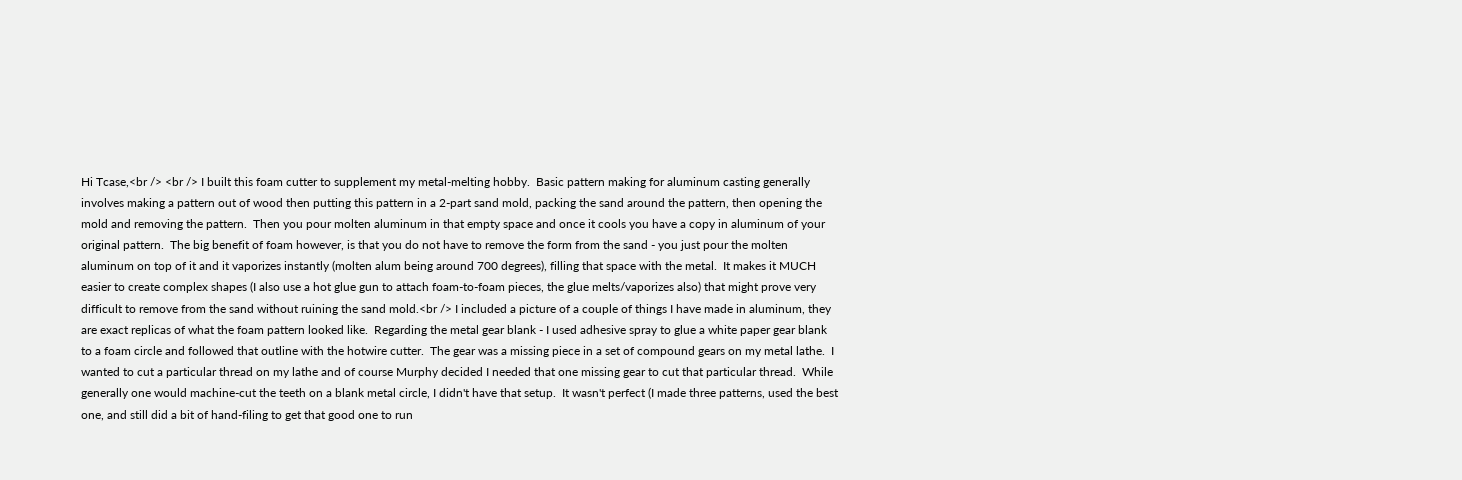Hi Tcase,<br /> <br /> I built this foam cutter to supplement my metal-melting hobby.  Basic pattern making for aluminum casting generally involves making a pattern out of wood then putting this pattern in a 2-part sand mold, packing the sand around the pattern, then opening the mold and removing the pattern.  Then you pour molten aluminum in that empty space and once it cools you have a copy in aluminum of your original pattern.  The big benefit of foam however, is that you do not have to remove the form from the sand - you just pour the molten aluminum on top of it and it vaporizes instantly (molten alum being around 700 degrees), filling that space with the metal.  It makes it MUCH easier to create complex shapes (I also use a hot glue gun to attach foam-to-foam pieces, the glue melts/vaporizes also) that might prove very difficult to remove from the sand without ruining the sand mold.<br /> I included a picture of a couple of things I have made in aluminum, they are exact replicas of what the foam pattern looked like.  Regarding the metal gear blank - I used adhesive spray to glue a white paper gear blank to a foam circle and followed that outline with the hotwire cutter.  The gear was a missing piece in a set of compound gears on my metal lathe.  I wanted to cut a particular thread on my lathe and of course Murphy decided I needed that one missing gear to cut that particular thread.  While generally one would machine-cut the teeth on a blank metal circle, I didn't have that setup.  It wasn't perfect (I made three patterns, used the best one, and still did a bit of hand-filing to get that good one to run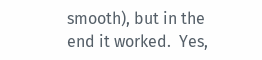smooth), but in the end it worked.  Yes,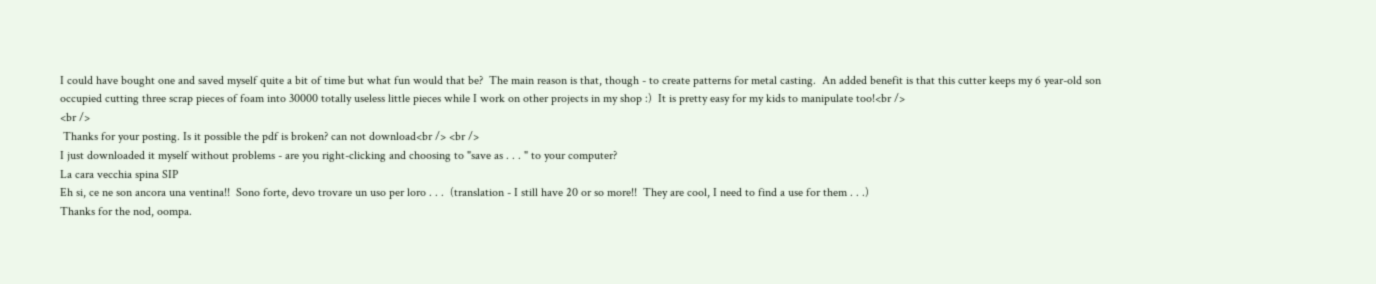I could have bought one and saved myself quite a bit of time but what fun would that be?  The main reason is that, though - to create patterns for metal casting.  An added benefit is that this cutter keeps my 6 year-old son occupied cutting three scrap pieces of foam into 30000 totally useless little pieces while I work on other projects in my shop :)  It is pretty easy for my kids to manipulate too!<br />
<br />
 Thanks for your posting. Is it possible the pdf is broken? can not download<br /> <br />
I just downloaded it myself without problems - are you right-clicking and choosing to "save as . . . " to your computer?
La cara vecchia spina SIP
Eh si, ce ne son ancora una ventina!!  Sono forte, devo trovare un uso per loro . . .  (translation - I still have 20 or so more!!  They are cool, I need to find a use for them . . .)
Thanks for the nod, oompa.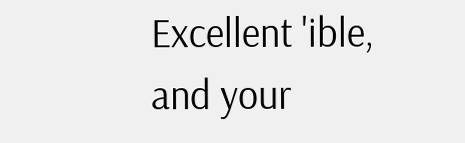Excellent 'ible, and your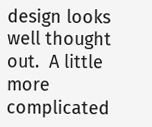design looks well thought out.  A little more complicated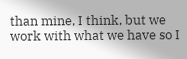than mine, I think, but we work with what we have so I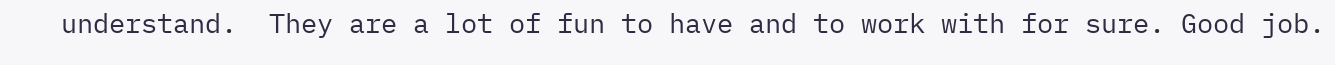understand.  They are a lot of fun to have and to work with for sure. Good job.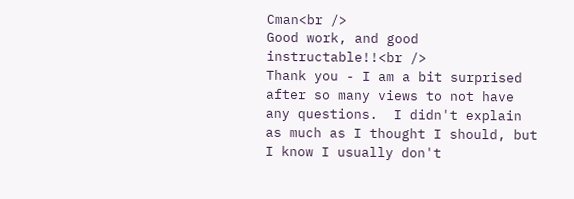Cman<br />
Good work, and good instructable!!<br />
Thank you - I am a bit surprised after so many views to not have any questions.  I didn't explain as much as I thought I should, but I know I usually don't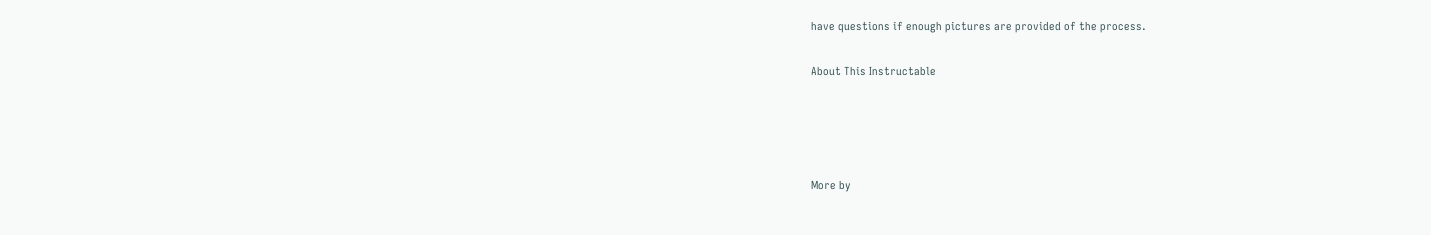have questions if enough pictures are provided of the process.

About This Instructable




More by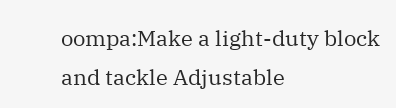oompa:Make a light-duty block and tackle Adjustable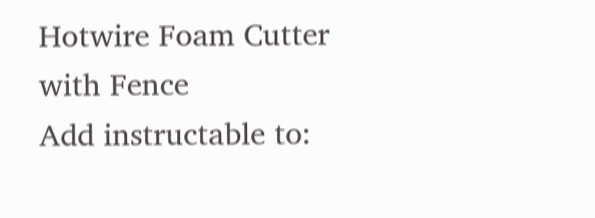Hotwire Foam Cutter with Fence
Add instructable to: